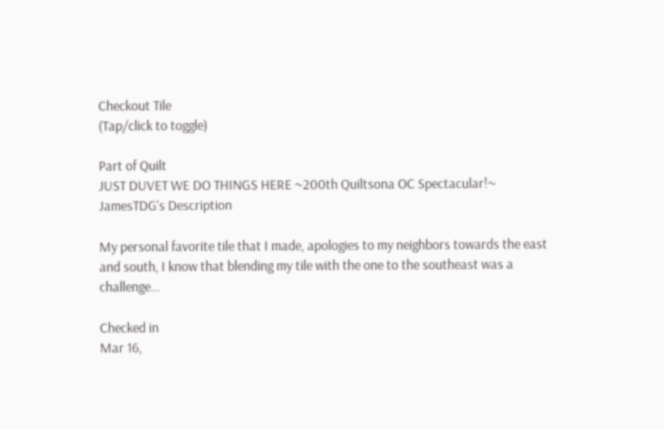Checkout Tile
(Tap/click to toggle)

Part of Quilt
JUST DUVET WE DO THINGS HERE ~200th Quiltsona OC Spectacular!~
JamesTDG's Description

My personal favorite tile that I made, apologies to my neighbors towards the east and south, I know that blending my tile with the one to the southeast was a challenge...

Checked in
Mar 16,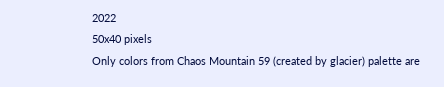2022
50x40 pixels
Only colors from Chaos Mountain 59 (created by glacier) palette are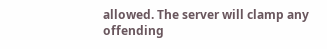allowed. The server will clamp any offending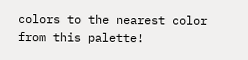colors to the nearest color from this palette!